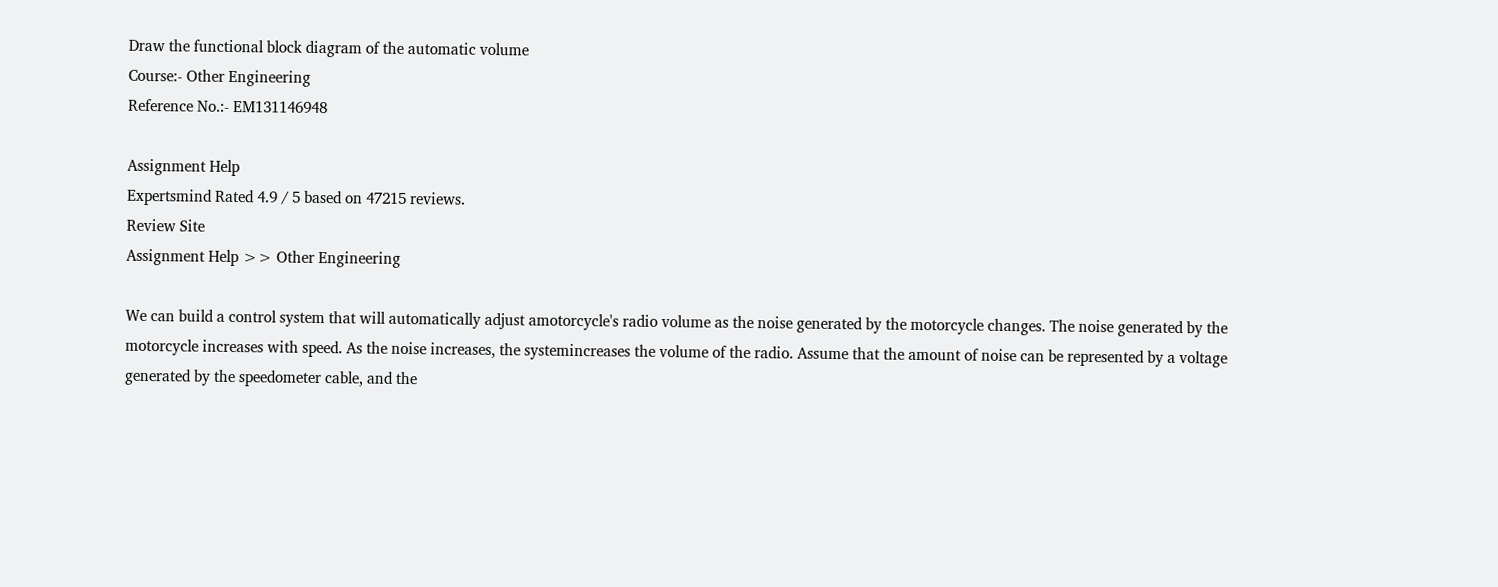Draw the functional block diagram of the automatic volume
Course:- Other Engineering
Reference No.:- EM131146948

Assignment Help
Expertsmind Rated 4.9 / 5 based on 47215 reviews.
Review Site
Assignment Help >> Other Engineering

We can build a control system that will automatically adjust amotorcycle's radio volume as the noise generated by the motorcycle changes. The noise generated by the motorcycle increases with speed. As the noise increases, the systemincreases the volume of the radio. Assume that the amount of noise can be represented by a voltage generated by the speedometer cable, and the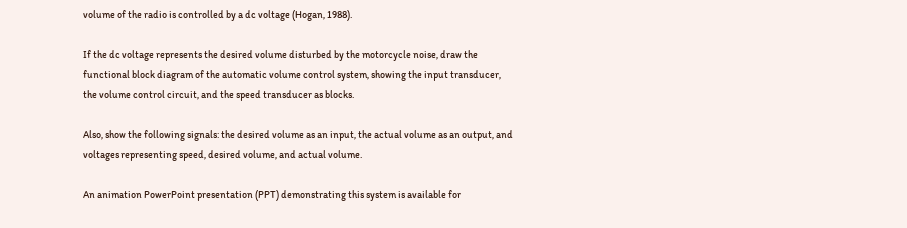volume of the radio is controlled by a dc voltage (Hogan, 1988).

If the dc voltage represents the desired volume disturbed by the motorcycle noise, draw the functional block diagram of the automatic volume control system, showing the input transducer, the volume control circuit, and the speed transducer as blocks.

Also, show the following signals: the desired volume as an input, the actual volume as an output, and voltages representing speed, desired volume, and actual volume.

An animation PowerPoint presentation (PPT) demonstrating this system is available for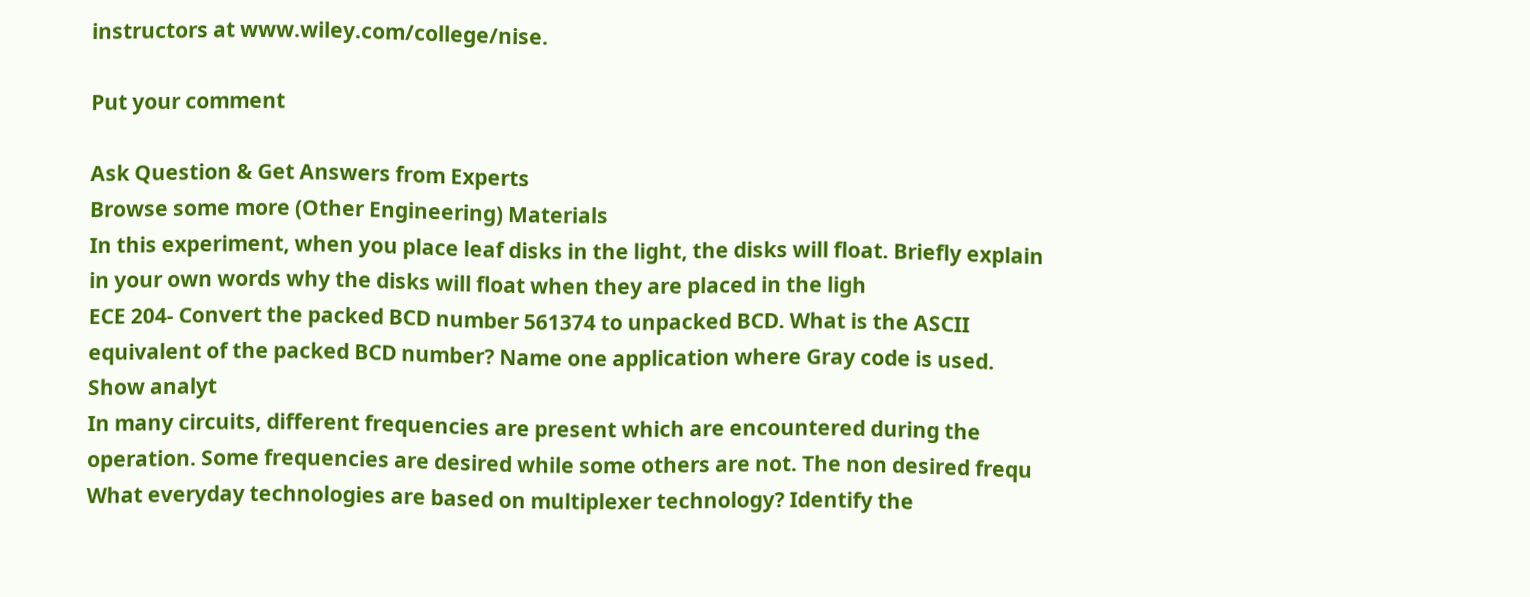instructors at www.wiley.com/college/nise.

Put your comment

Ask Question & Get Answers from Experts
Browse some more (Other Engineering) Materials
In this experiment, when you place leaf disks in the light, the disks will float. Briefly explain in your own words why the disks will float when they are placed in the ligh
ECE 204- Convert the packed BCD number 561374 to unpacked BCD. What is the ASCII equivalent of the packed BCD number? Name one application where Gray code is used. Show analyt
In many circuits, different frequencies are present which are encountered during the operation. Some frequencies are desired while some others are not. The non desired frequ
What everyday technologies are based on multiplexer technology? Identify the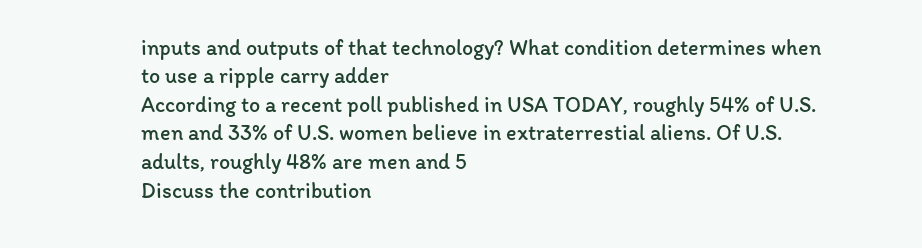inputs and outputs of that technology? What condition determines when to use a ripple carry adder
According to a recent poll published in USA TODAY, roughly 54% of U.S. men and 33% of U.S. women believe in extraterrestial aliens. Of U.S. adults, roughly 48% are men and 5
Discuss the contribution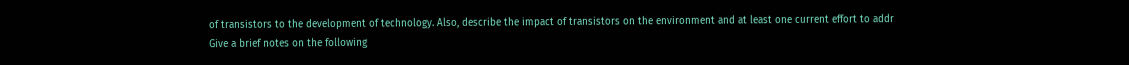of transistors to the development of technology. Also, describe the impact of transistors on the environment and at least one current effort to addr
Give a brief notes on the following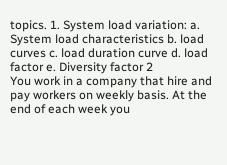topics. 1. System load variation: a. System load characteristics b. load curves c. load duration curve d. load factor e. Diversity factor 2
You work in a company that hire and pay workers on weekly basis. At the end of each week you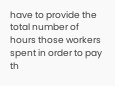have to provide the total number of hours those workers spent in order to pay th